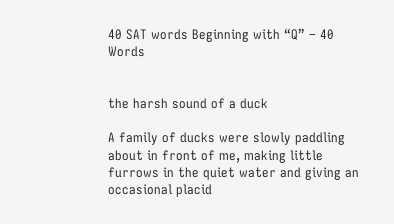40 SAT words Beginning with “Q” – 40 Words


the harsh sound of a duck

A family of ducks were slowly paddling about in front of me, making little furrows in the quiet water and giving an occasional placid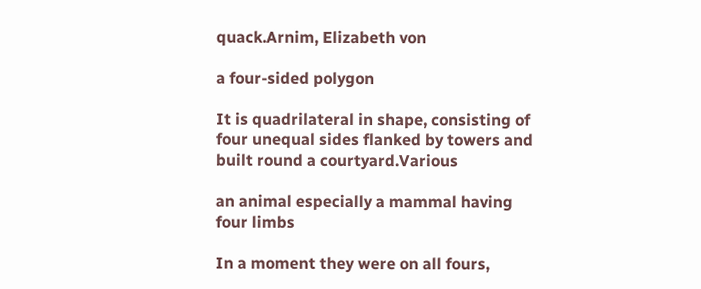quack.Arnim, Elizabeth von

a four-sided polygon

It is quadrilateral in shape, consisting of four unequal sides flanked by towers and built round a courtyard.Various

an animal especially a mammal having four limbs

In a moment they were on all fours,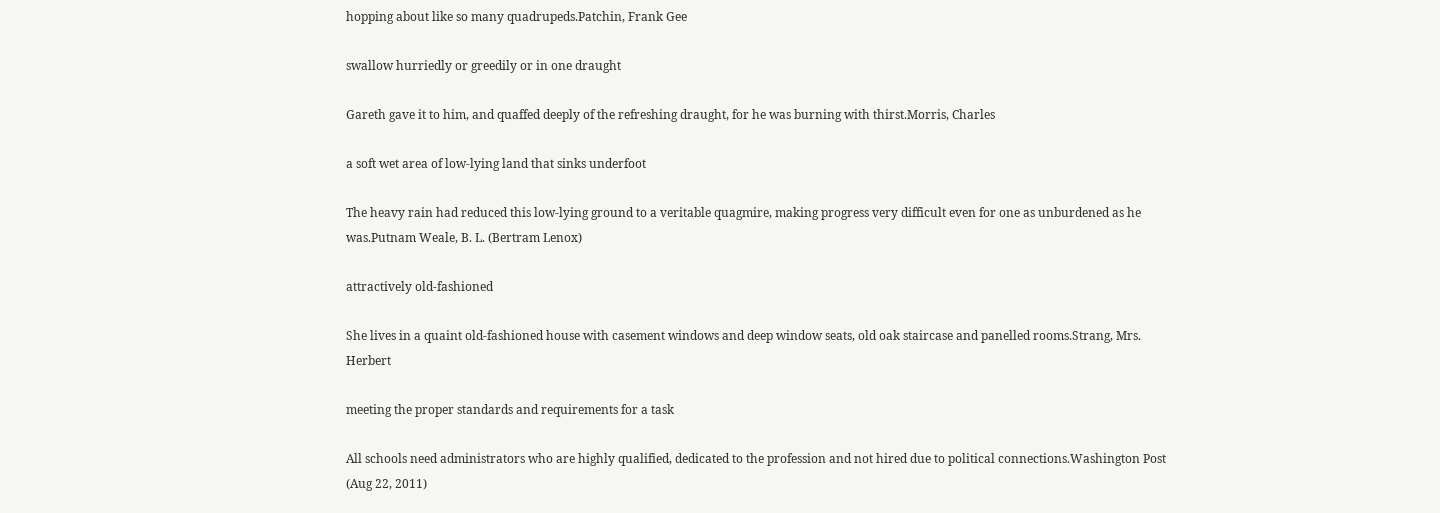hopping about like so many quadrupeds.Patchin, Frank Gee

swallow hurriedly or greedily or in one draught

Gareth gave it to him, and quaffed deeply of the refreshing draught, for he was burning with thirst.Morris, Charles

a soft wet area of low-lying land that sinks underfoot

The heavy rain had reduced this low-lying ground to a veritable quagmire, making progress very difficult even for one as unburdened as he was.Putnam Weale, B. L. (Bertram Lenox)

attractively old-fashioned

She lives in a quaint old-fashioned house with casement windows and deep window seats, old oak staircase and panelled rooms.Strang, Mrs. Herbert

meeting the proper standards and requirements for a task

All schools need administrators who are highly qualified, dedicated to the profession and not hired due to political connections.Washington Post (Aug 22, 2011)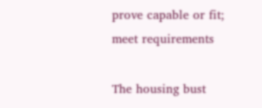prove capable or fit; meet requirements

The housing bust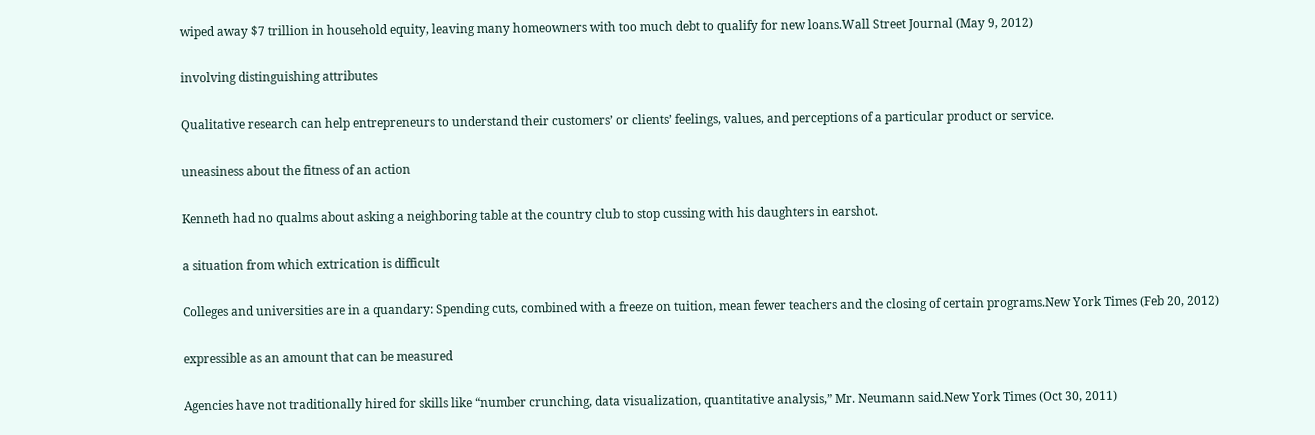wiped away $7 trillion in household equity, leaving many homeowners with too much debt to qualify for new loans.Wall Street Journal (May 9, 2012)

involving distinguishing attributes

Qualitative research can help entrepreneurs to understand their customers’ or clients’ feelings, values, and perceptions of a particular product or service.

uneasiness about the fitness of an action

Kenneth had no qualms about asking a neighboring table at the country club to stop cussing with his daughters in earshot.

a situation from which extrication is difficult

Colleges and universities are in a quandary: Spending cuts, combined with a freeze on tuition, mean fewer teachers and the closing of certain programs.New York Times (Feb 20, 2012)

expressible as an amount that can be measured

Agencies have not traditionally hired for skills like “number crunching, data visualization, quantitative analysis,” Mr. Neumann said.New York Times (Oct 30, 2011)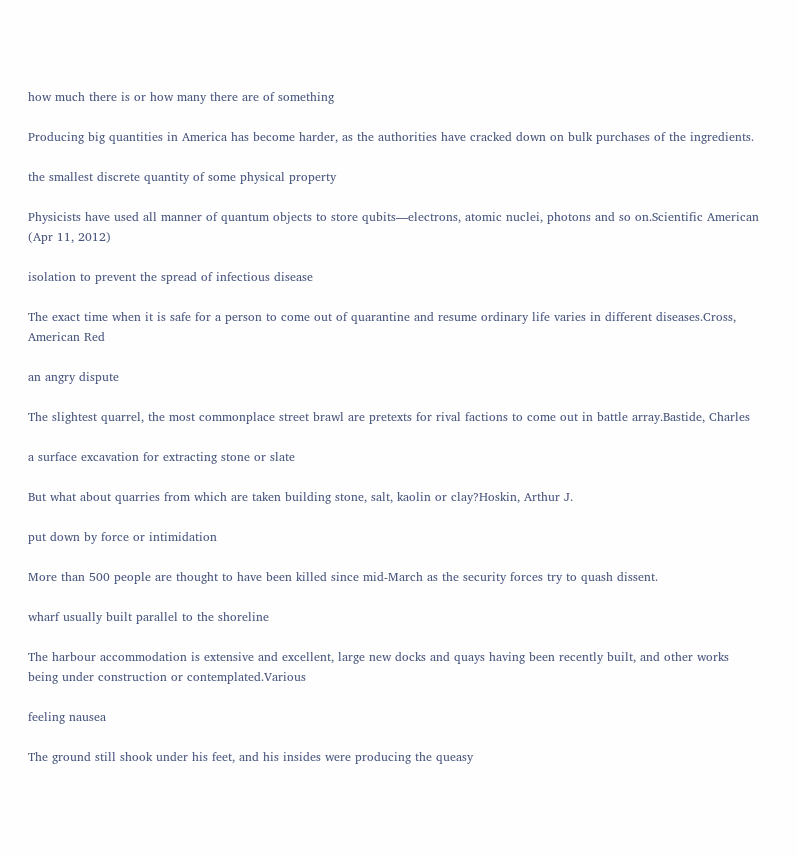how much there is or how many there are of something

Producing big quantities in America has become harder, as the authorities have cracked down on bulk purchases of the ingredients.

the smallest discrete quantity of some physical property

Physicists have used all manner of quantum objects to store qubits—electrons, atomic nuclei, photons and so on.Scientific American (Apr 11, 2012)

isolation to prevent the spread of infectious disease

The exact time when it is safe for a person to come out of quarantine and resume ordinary life varies in different diseases.Cross, American Red

an angry dispute

The slightest quarrel, the most commonplace street brawl are pretexts for rival factions to come out in battle array.Bastide, Charles

a surface excavation for extracting stone or slate

But what about quarries from which are taken building stone, salt, kaolin or clay?Hoskin, Arthur J.

put down by force or intimidation

More than 500 people are thought to have been killed since mid-March as the security forces try to quash dissent.

wharf usually built parallel to the shoreline

The harbour accommodation is extensive and excellent, large new docks and quays having been recently built, and other works being under construction or contemplated.Various

feeling nausea

The ground still shook under his feet, and his insides were producing the queasy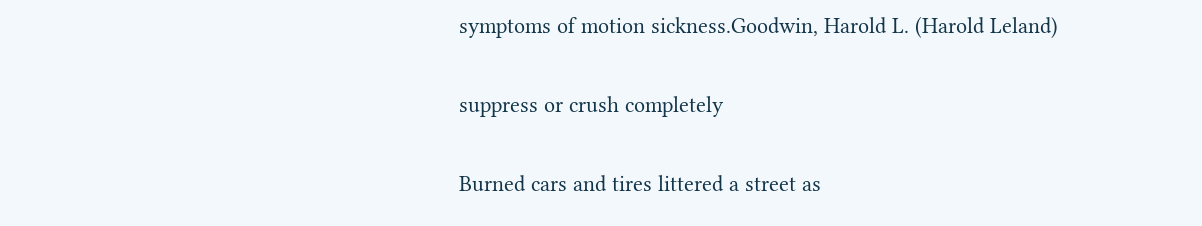symptoms of motion sickness.Goodwin, Harold L. (Harold Leland)

suppress or crush completely

Burned cars and tires littered a street as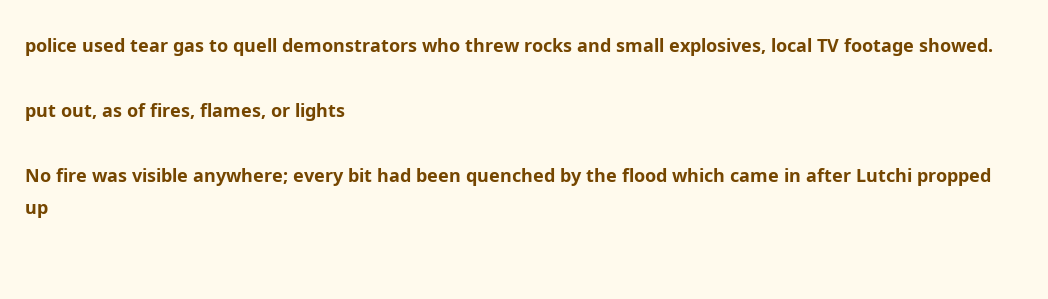police used tear gas to quell demonstrators who threw rocks and small explosives, local TV footage showed.

put out, as of fires, flames, or lights

No fire was visible anywhere; every bit had been quenched by the flood which came in after Lutchi propped up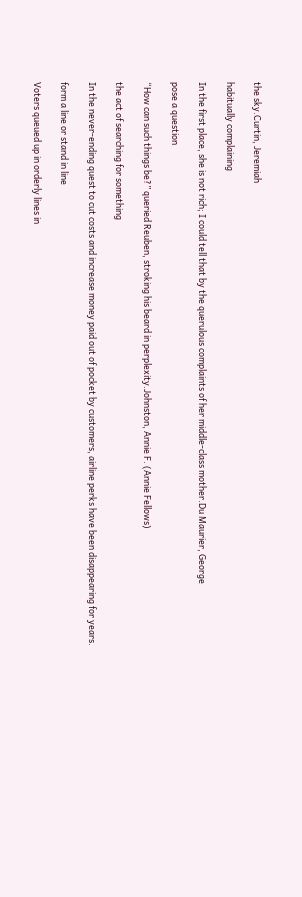the sky.Curtin, Jeremiah

habitually complaining

In the first place, she is not rich; I could tell that by the querulous complaints of her middle‑class mother.Du Maurier, George

pose a question

“How can such things be?” queried Reuben, stroking his beard in perplexity.Johnston, Annie F. (Annie Fellows)

the act of searching for something

In the never-ending quest to cut costs and increase money paid out of pocket by customers, airline perks have been disappearing for years.

form a line or stand in line

Voters queued up in orderly lines in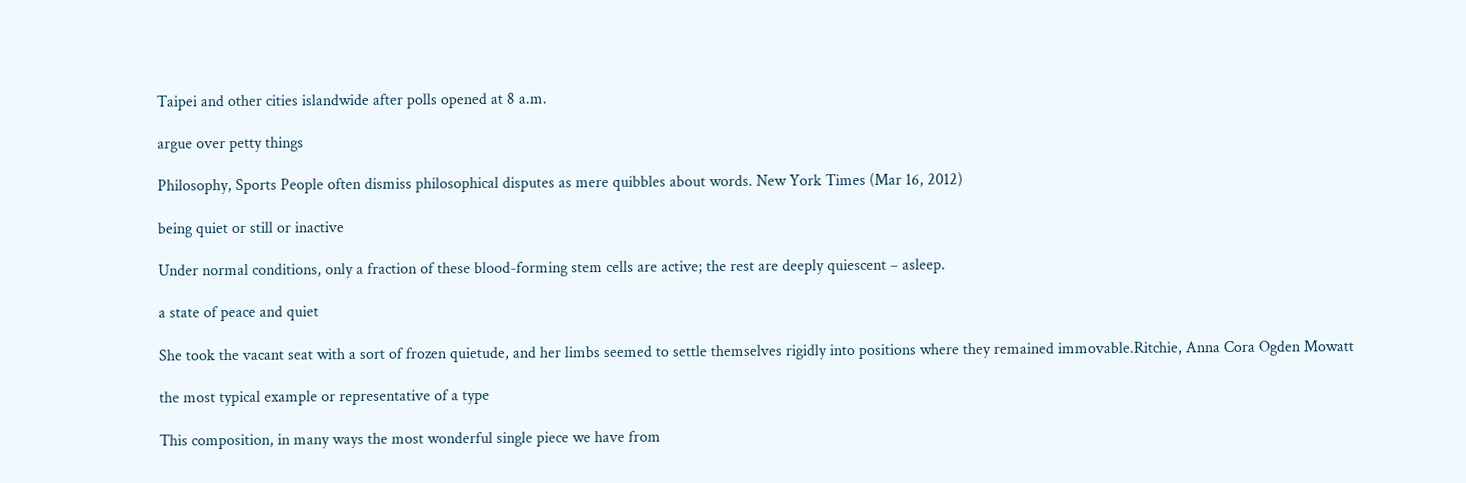Taipei and other cities islandwide after polls opened at 8 a.m.

argue over petty things

Philosophy, Sports People often dismiss philosophical disputes as mere quibbles about words. New York Times (Mar 16, 2012)

being quiet or still or inactive

Under normal conditions, only a fraction of these blood-forming stem cells are active; the rest are deeply quiescent – asleep.

a state of peace and quiet

She took the vacant seat with a sort of frozen quietude, and her limbs seemed to settle themselves rigidly into positions where they remained immovable.Ritchie, Anna Cora Ogden Mowatt

the most typical example or representative of a type

This composition, in many ways the most wonderful single piece we have from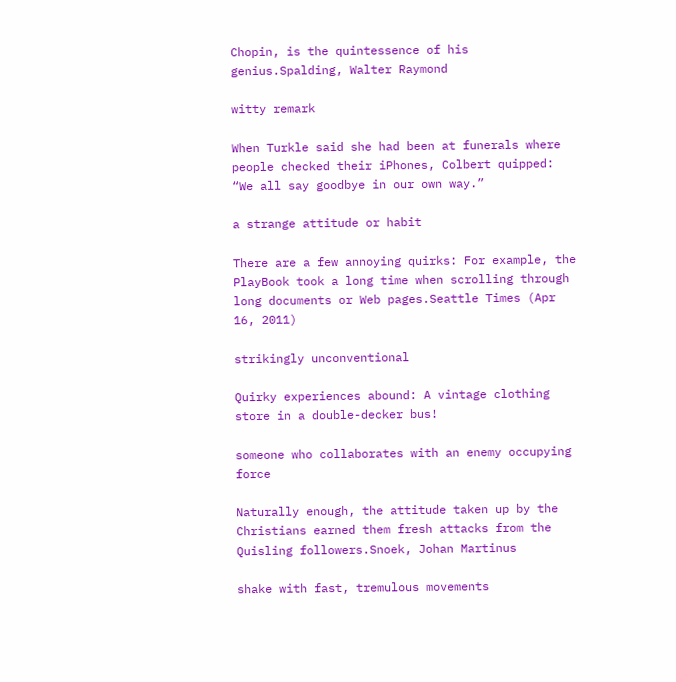Chopin, is the quintessence of his genius.Spalding, Walter Raymond

witty remark

When Turkle said she had been at funerals where people checked their iPhones, Colbert quipped: “We all say goodbye in our own way.”

a strange attitude or habit

There are a few annoying quirks: For example, the PlayBook took a long time when scrolling through long documents or Web pages.Seattle Times (Apr 16, 2011)

strikingly unconventional

Quirky experiences abound: A vintage clothing store in a double-decker bus!

someone who collaborates with an enemy occupying force

Naturally enough, the attitude taken up by the Christians earned them fresh attacks from the Quisling followers.Snoek, Johan Martinus

shake with fast, tremulous movements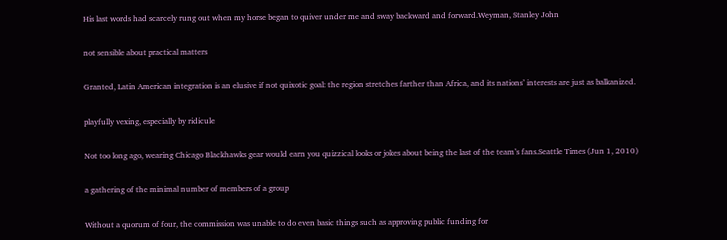His last words had scarcely rung out when my horse began to quiver under me and sway backward and forward.Weyman, Stanley John

not sensible about practical matters

Granted, Latin American integration is an elusive if not quixotic goal: the region stretches farther than Africa, and its nations’ interests are just as balkanized.

playfully vexing, especially by ridicule

Not too long ago, wearing Chicago Blackhawks gear would earn you quizzical looks or jokes about being the last of the team’s fans.Seattle Times (Jun 1, 2010)

a gathering of the minimal number of members of a group

Without a quorum of four, the commission was unable to do even basic things such as approving public funding for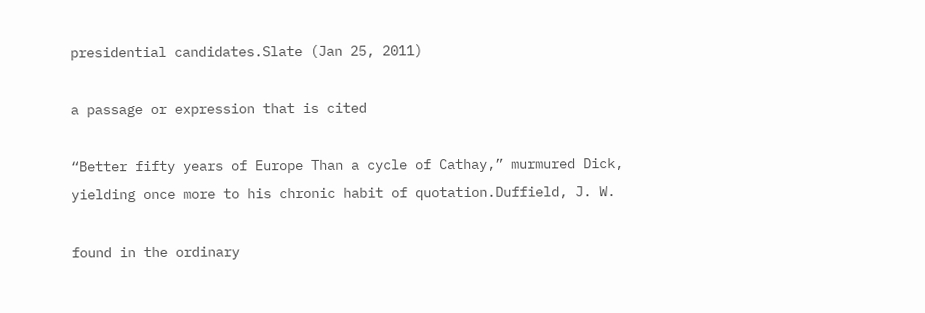presidential candidates.Slate (Jan 25, 2011)

a passage or expression that is cited

“Better fifty years of Europe Than a cycle of Cathay,” murmured Dick, yielding once more to his chronic habit of quotation.Duffield, J. W.

found in the ordinary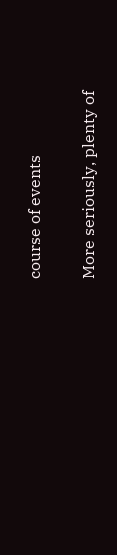course of events

More seriously, plenty of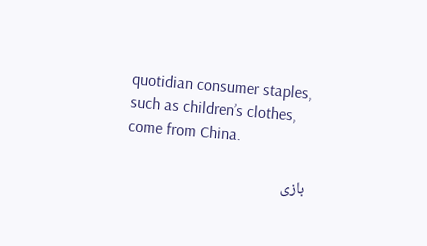quotidian consumer staples, such as children’s clothes, come from China.

بازی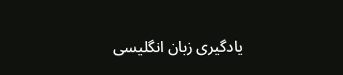یادگیری زبان انگلیسی